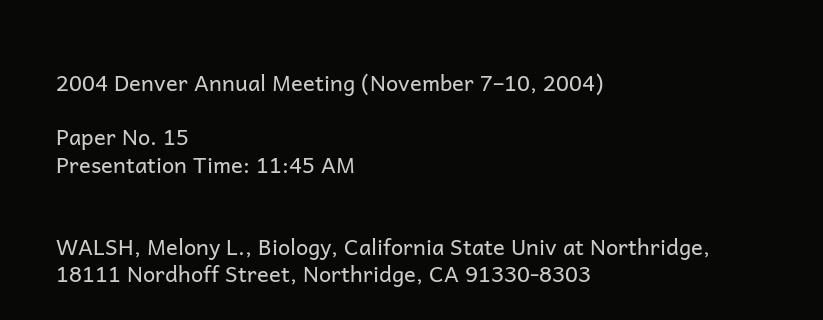2004 Denver Annual Meeting (November 7–10, 2004)

Paper No. 15
Presentation Time: 11:45 AM


WALSH, Melony L., Biology, California State Univ at Northridge, 18111 Nordhoff Street, Northridge, CA 91330-8303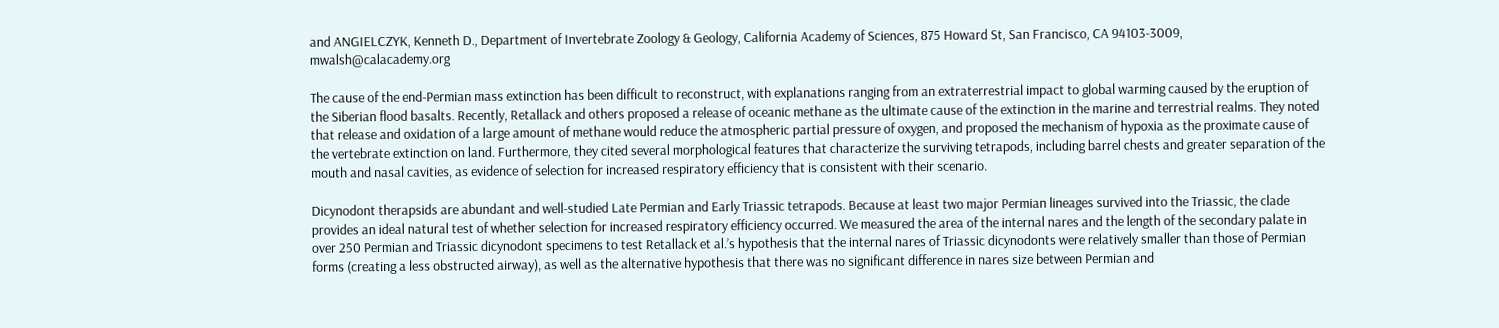and ANGIELCZYK, Kenneth D., Department of Invertebrate Zoology & Geology, California Academy of Sciences, 875 Howard St, San Francisco, CA 94103-3009, mwalsh@calacademy.org

The cause of the end-Permian mass extinction has been difficult to reconstruct, with explanations ranging from an extraterrestrial impact to global warming caused by the eruption of the Siberian flood basalts. Recently, Retallack and others proposed a release of oceanic methane as the ultimate cause of the extinction in the marine and terrestrial realms. They noted that release and oxidation of a large amount of methane would reduce the atmospheric partial pressure of oxygen, and proposed the mechanism of hypoxia as the proximate cause of the vertebrate extinction on land. Furthermore, they cited several morphological features that characterize the surviving tetrapods, including barrel chests and greater separation of the mouth and nasal cavities, as evidence of selection for increased respiratory efficiency that is consistent with their scenario.

Dicynodont therapsids are abundant and well-studied Late Permian and Early Triassic tetrapods. Because at least two major Permian lineages survived into the Triassic, the clade provides an ideal natural test of whether selection for increased respiratory efficiency occurred. We measured the area of the internal nares and the length of the secondary palate in over 250 Permian and Triassic dicynodont specimens to test Retallack et al.’s hypothesis that the internal nares of Triassic dicynodonts were relatively smaller than those of Permian forms (creating a less obstructed airway), as well as the alternative hypothesis that there was no significant difference in nares size between Permian and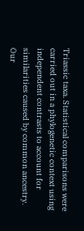Triassic taxa. Statistical comparisons were carried out in a phylogenetic context using independent contrasts to account for similarities caused by common ancestry. Our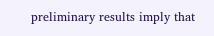preliminary results imply that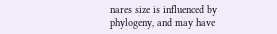nares size is influenced by phylogeny, and may have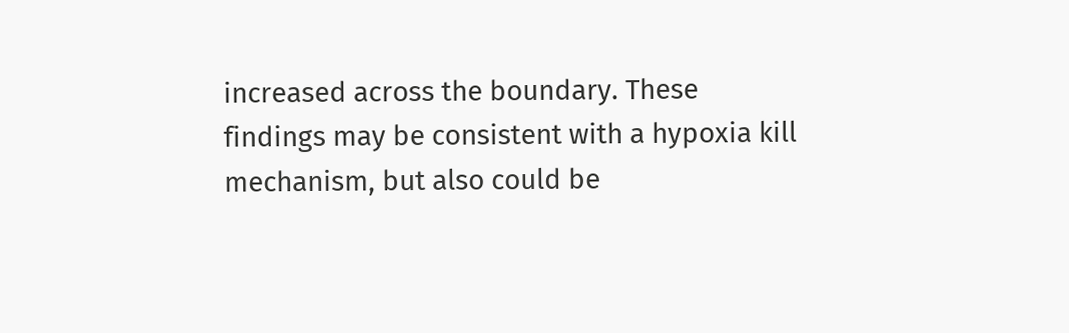increased across the boundary. These findings may be consistent with a hypoxia kill mechanism, but also could be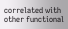correlated with other functional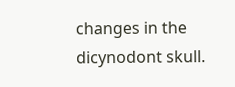changes in the dicynodont skull.